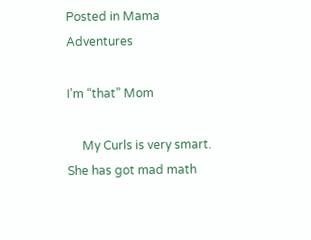Posted in Mama Adventures

I’m “that” Mom

     My Curls is very smart. She has got mad math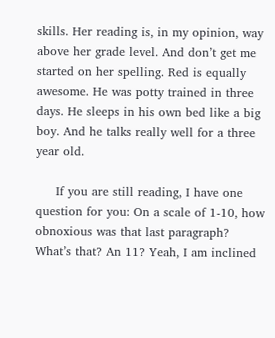skills. Her reading is, in my opinion, way above her grade level. And don’t get me started on her spelling. Red is equally awesome. He was potty trained in three days. He sleeps in his own bed like a big boy. And he talks really well for a three year old.

     If you are still reading, I have one question for you: On a scale of 1-10, how obnoxious was that last paragraph? What’s that? An 11? Yeah, I am inclined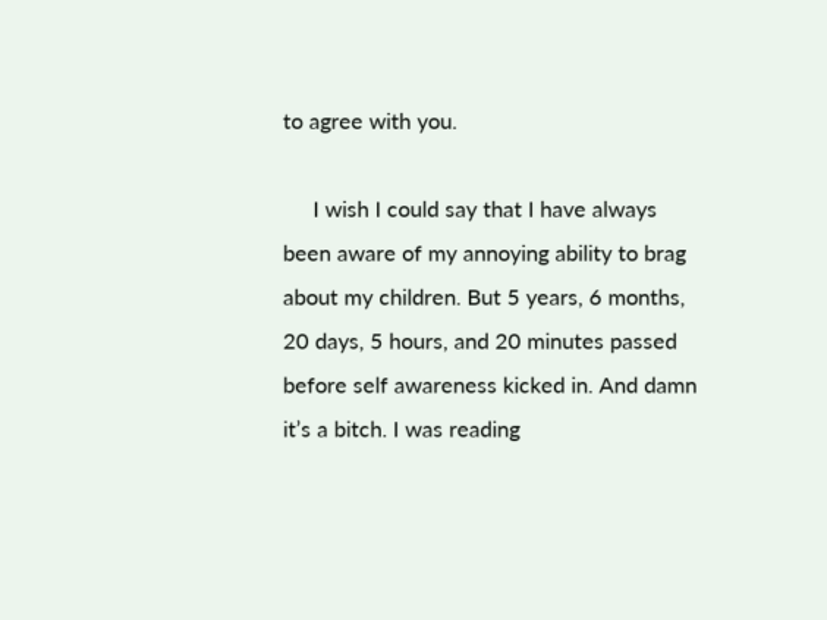to agree with you.

     I wish I could say that I have always been aware of my annoying ability to brag about my children. But 5 years, 6 months, 20 days, 5 hours, and 20 minutes passed before self awareness kicked in. And damn it’s a bitch. I was reading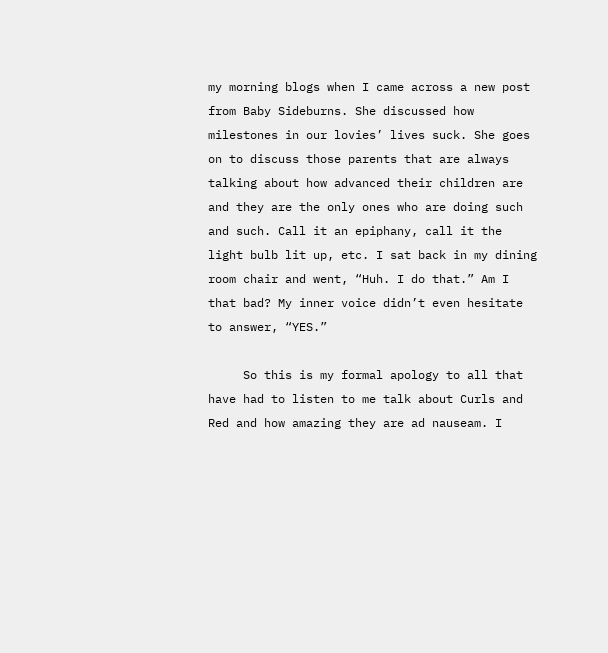my morning blogs when I came across a new post from Baby Sideburns. She discussed how milestones in our lovies’ lives suck. She goes on to discuss those parents that are always talking about how advanced their children are and they are the only ones who are doing such and such. Call it an epiphany, call it the light bulb lit up, etc. I sat back in my dining room chair and went, “Huh. I do that.” Am I that bad? My inner voice didn’t even hesitate to answer, “YES.”

     So this is my formal apology to all that have had to listen to me talk about Curls and Red and how amazing they are ad nauseam. I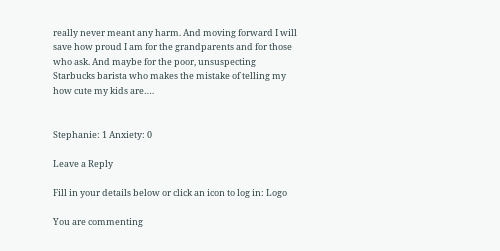really never meant any harm. And moving forward I will save how proud I am for the grandparents and for those who ask. And maybe for the poor, unsuspecting Starbucks barista who makes the mistake of telling my how cute my kids are….


Stephanie: 1 Anxiety: 0

Leave a Reply

Fill in your details below or click an icon to log in: Logo

You are commenting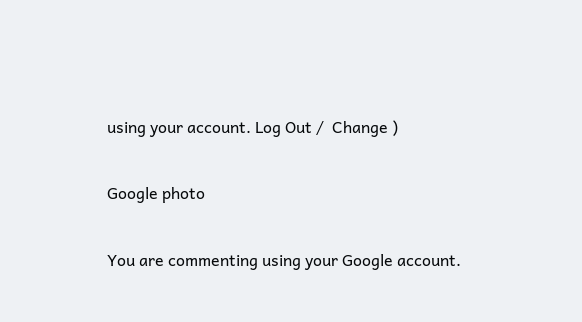using your account. Log Out /  Change )

Google photo

You are commenting using your Google account.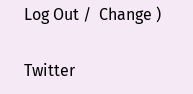Log Out /  Change )

Twitter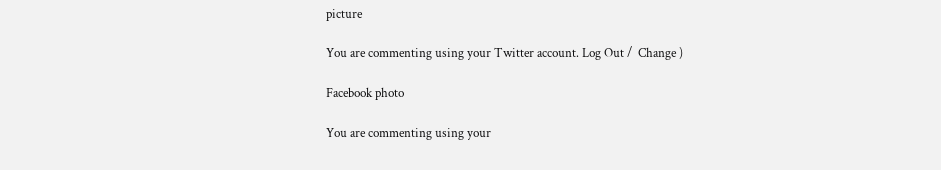picture

You are commenting using your Twitter account. Log Out /  Change )

Facebook photo

You are commenting using your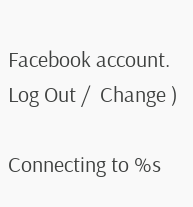Facebook account. Log Out /  Change )

Connecting to %s